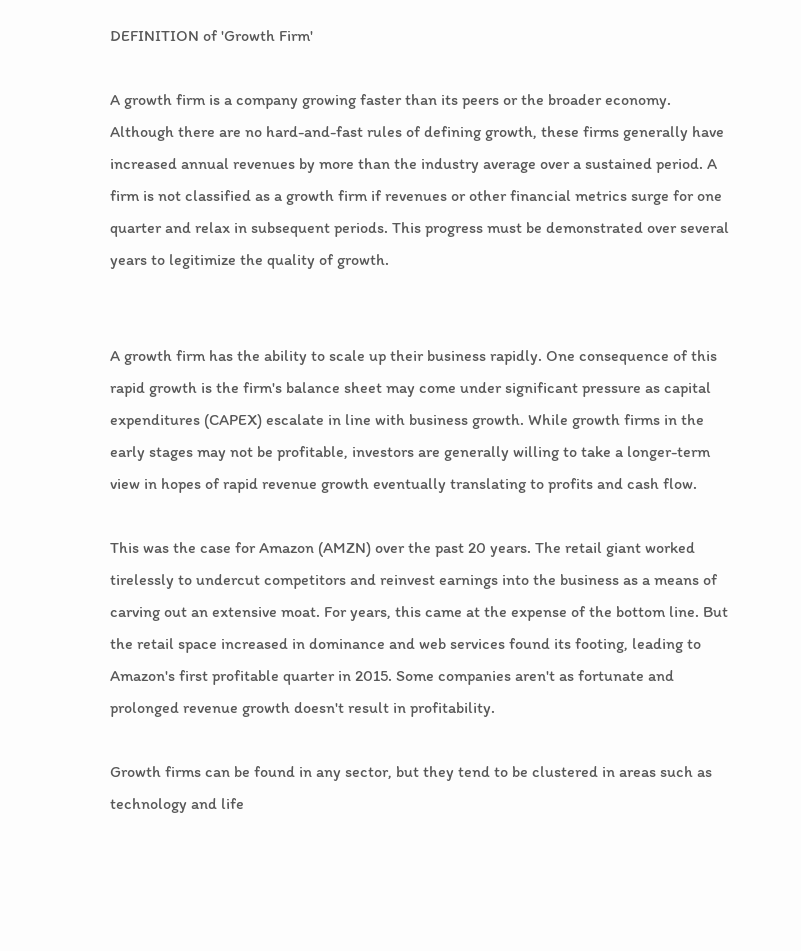DEFINITION of 'Growth Firm'

A growth firm is a company growing faster than its peers or the broader economy. Although there are no hard-and-fast rules of defining growth, these firms generally have increased annual revenues by more than the industry average over a sustained period. A firm is not classified as a growth firm if revenues or other financial metrics surge for one quarter and relax in subsequent periods. This progress must be demonstrated over several years to legitimize the quality of growth.


A growth firm has the ability to scale up their business rapidly. One consequence of this rapid growth is the firm's balance sheet may come under significant pressure as capital expenditures (CAPEX) escalate in line with business growth. While growth firms in the early stages may not be profitable, investors are generally willing to take a longer-term view in hopes of rapid revenue growth eventually translating to profits and cash flow.

This was the case for Amazon (AMZN) over the past 20 years. The retail giant worked tirelessly to undercut competitors and reinvest earnings into the business as a means of carving out an extensive moat. For years, this came at the expense of the bottom line. But the retail space increased in dominance and web services found its footing, leading to Amazon's first profitable quarter in 2015. Some companies aren't as fortunate and prolonged revenue growth doesn't result in profitability.

Growth firms can be found in any sector, but they tend to be clustered in areas such as technology and life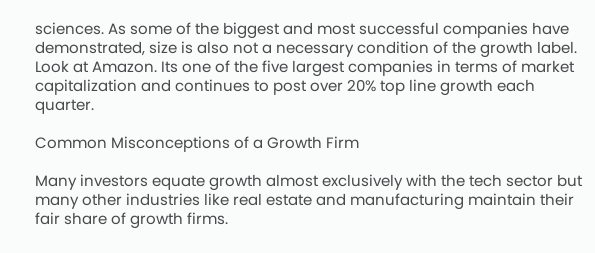sciences. As some of the biggest and most successful companies have demonstrated, size is also not a necessary condition of the growth label. Look at Amazon. Its one of the five largest companies in terms of market capitalization and continues to post over 20% top line growth each quarter.

Common Misconceptions of a Growth Firm

Many investors equate growth almost exclusively with the tech sector but many other industries like real estate and manufacturing maintain their fair share of growth firms.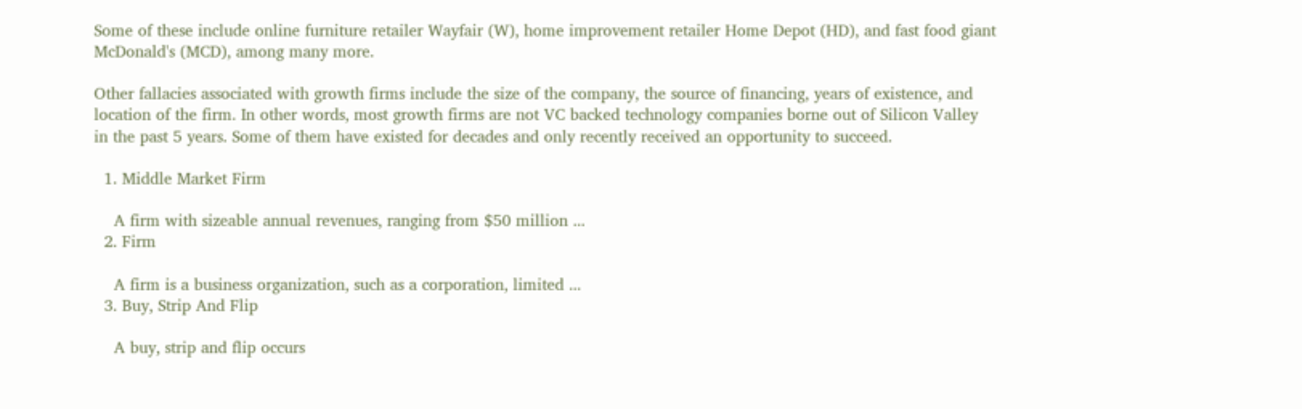Some of these include online furniture retailer Wayfair (W), home improvement retailer Home Depot (HD), and fast food giant McDonald's (MCD), among many more.

Other fallacies associated with growth firms include the size of the company, the source of financing, years of existence, and location of the firm. In other words, most growth firms are not VC backed technology companies borne out of Silicon Valley in the past 5 years. Some of them have existed for decades and only recently received an opportunity to succeed.

  1. Middle Market Firm

    A firm with sizeable annual revenues, ranging from $50 million ...
  2. Firm

    A firm is a business organization, such as a corporation, limited ...
  3. Buy, Strip And Flip

    A buy, strip and flip occurs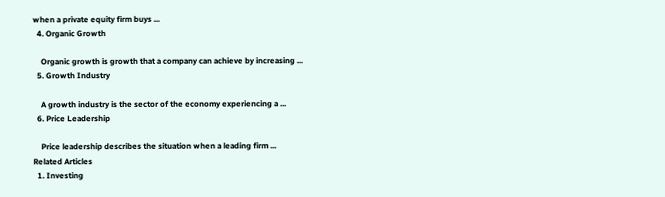when a private equity firm buys ...
  4. Organic Growth

    Organic growth is growth that a company can achieve by increasing ...
  5. Growth Industry

    A growth industry is the sector of the economy experiencing a ...
  6. Price Leadership

    Price leadership describes the situation when a leading firm ...
Related Articles
  1. Investing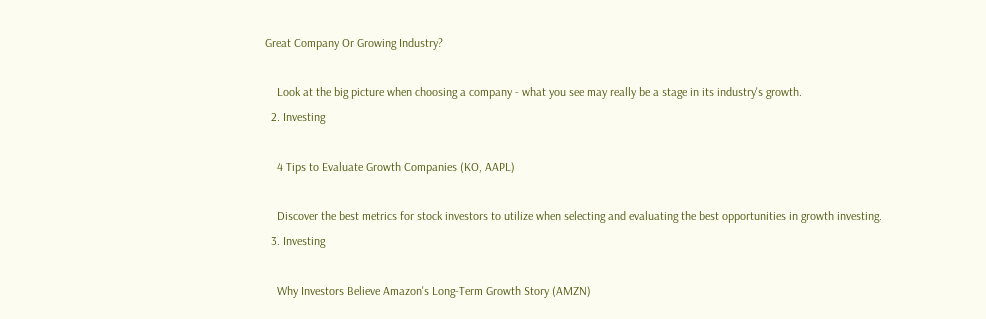Great Company Or Growing Industry?

    Look at the big picture when choosing a company - what you see may really be a stage in its industry's growth.
  2. Investing

    4 Tips to Evaluate Growth Companies (KO, AAPL)

    Discover the best metrics for stock investors to utilize when selecting and evaluating the best opportunities in growth investing.
  3. Investing

    Why Investors Believe Amazon's Long-Term Growth Story (AMZN)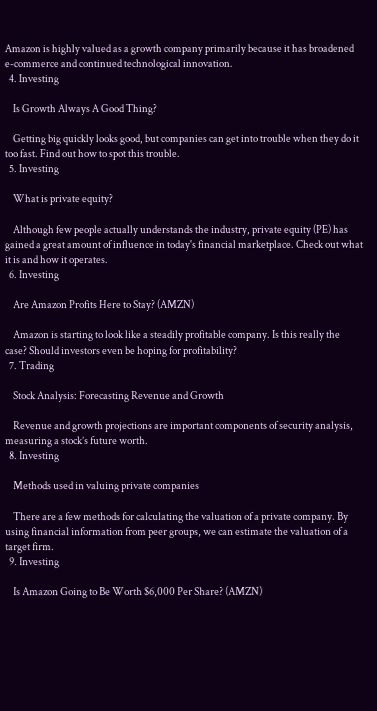Amazon is highly valued as a growth company primarily because it has broadened e-commerce and continued technological innovation.
  4. Investing

    Is Growth Always A Good Thing?

    Getting big quickly looks good, but companies can get into trouble when they do it too fast. Find out how to spot this trouble.
  5. Investing

    What is private equity?

    Although few people actually understands the industry, private equity (PE) has gained a great amount of influence in today's financial marketplace. Check out what it is and how it operates.
  6. Investing

    Are Amazon Profits Here to Stay? (AMZN)

    Amazon is starting to look like a steadily profitable company. Is this really the case? Should investors even be hoping for profitability?
  7. Trading

    Stock Analysis: Forecasting Revenue and Growth

    Revenue and growth projections are important components of security analysis, measuring a stock’s future worth.
  8. Investing

    Methods used in valuing private companies

    There are a few methods for calculating the valuation of a private company. By using financial information from peer groups, we can estimate the valuation of a target firm.
  9. Investing

    Is Amazon Going to Be Worth $6,000 Per Share? (AMZN)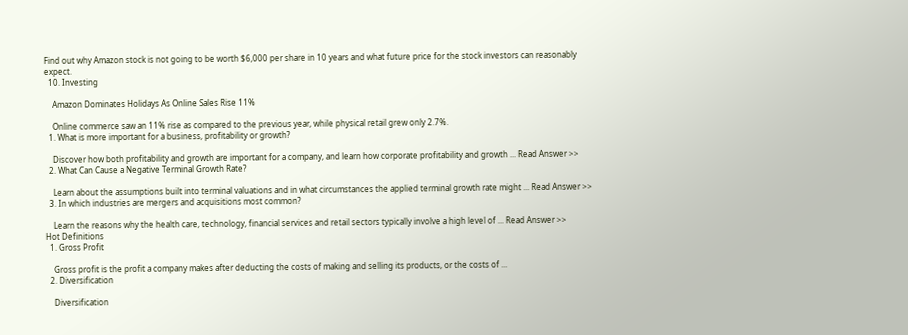Find out why Amazon stock is not going to be worth $6,000 per share in 10 years and what future price for the stock investors can reasonably expect.
  10. Investing

    Amazon Dominates Holidays As Online Sales Rise 11%

    Online commerce saw an 11% rise as compared to the previous year, while physical retail grew only 2.7%.
  1. What is more important for a business, profitability or growth?

    Discover how both profitability and growth are important for a company, and learn how corporate profitability and growth ... Read Answer >>
  2. What Can Cause a Negative Terminal Growth Rate?

    Learn about the assumptions built into terminal valuations and in what circumstances the applied terminal growth rate might ... Read Answer >>
  3. In which industries are mergers and acquisitions most common?

    Learn the reasons why the health care, technology, financial services and retail sectors typically involve a high level of ... Read Answer >>
Hot Definitions
  1. Gross Profit

    Gross profit is the profit a company makes after deducting the costs of making and selling its products, or the costs of ...
  2. Diversification

    Diversification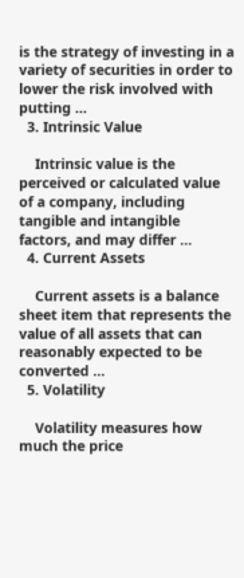is the strategy of investing in a variety of securities in order to lower the risk involved with putting ...
  3. Intrinsic Value

    Intrinsic value is the perceived or calculated value of a company, including tangible and intangible factors, and may differ ...
  4. Current Assets

    Current assets is a balance sheet item that represents the value of all assets that can reasonably expected to be converted ...
  5. Volatility

    Volatility measures how much the price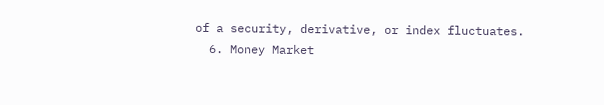of a security, derivative, or index fluctuates.
  6. Money Market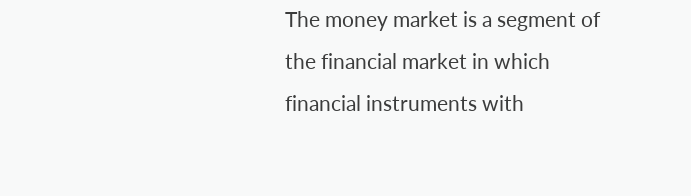The money market is a segment of the financial market in which financial instruments with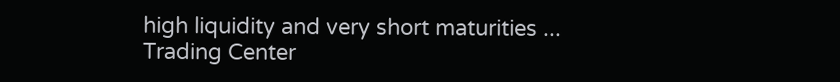high liquidity and very short maturities ...
Trading Center